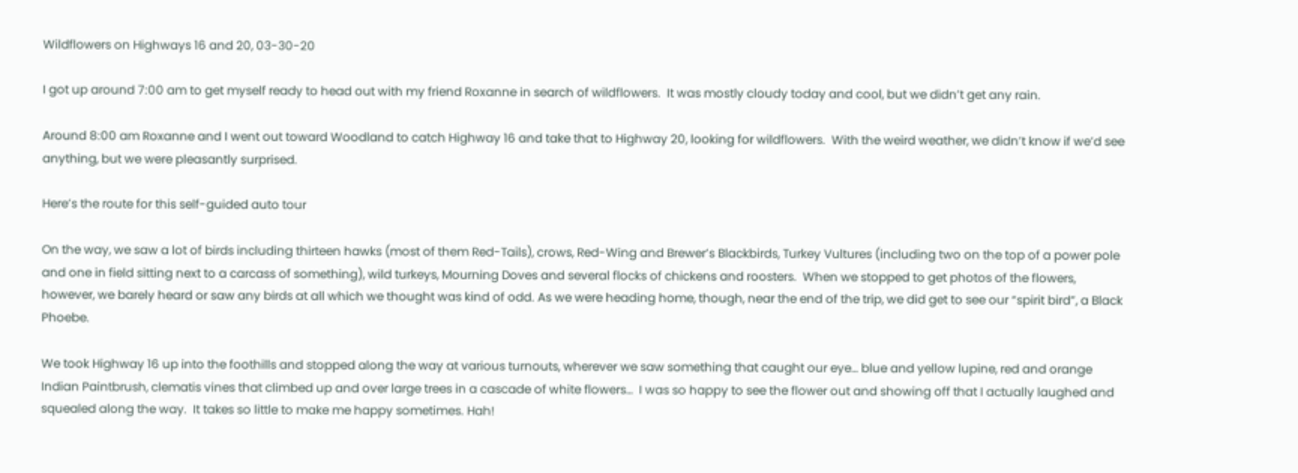Wildflowers on Highways 16 and 20, 03-30-20

I got up around 7:00 am to get myself ready to head out with my friend Roxanne in search of wildflowers.  It was mostly cloudy today and cool, but we didn’t get any rain.

Around 8:00 am Roxanne and I went out toward Woodland to catch Highway 16 and take that to Highway 20, looking for wildflowers.  With the weird weather, we didn’t know if we’d see anything, but we were pleasantly surprised.

Here’s the route for this self-guided auto tour

On the way, we saw a lot of birds including thirteen hawks (most of them Red-Tails), crows, Red-Wing and Brewer’s Blackbirds, Turkey Vultures (including two on the top of a power pole and one in field sitting next to a carcass of something), wild turkeys, Mourning Doves and several flocks of chickens and roosters.  When we stopped to get photos of the flowers, however, we barely heard or saw any birds at all which we thought was kind of odd. As we were heading home, though, near the end of the trip, we did get to see our “spirit bird”, a Black Phoebe.

We took Highway 16 up into the foothills and stopped along the way at various turnouts, wherever we saw something that caught our eye… blue and yellow lupine, red and orange Indian Paintbrush, clematis vines that climbed up and over large trees in a cascade of white flowers…  I was so happy to see the flower out and showing off that I actually laughed and squealed along the way.  It takes so little to make me happy sometimes. Hah!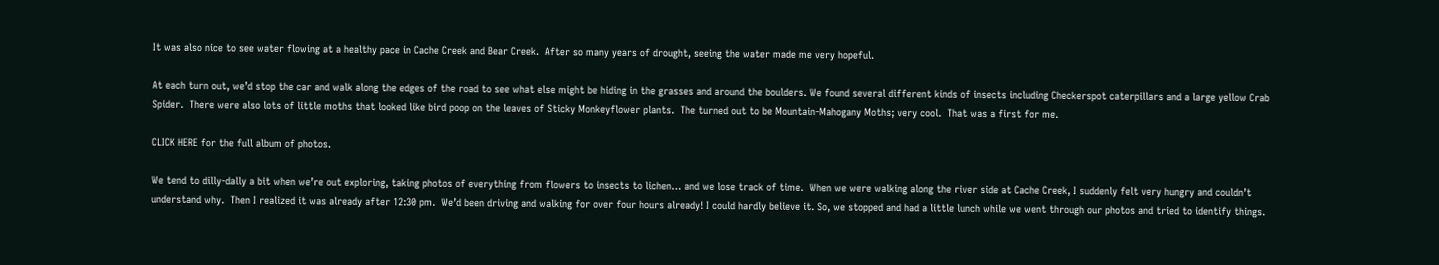It was also nice to see water flowing at a healthy pace in Cache Creek and Bear Creek.  After so many years of drought, seeing the water made me very hopeful.

At each turn out, we’d stop the car and walk along the edges of the road to see what else might be hiding in the grasses and around the boulders. We found several different kinds of insects including Checkerspot caterpillars and a large yellow Crab Spider.  There were also lots of little moths that looked like bird poop on the leaves of Sticky Monkeyflower plants.  The turned out to be Mountain-Mahogany Moths; very cool.  That was a first for me.

CLICK HERE for the full album of photos.

We tend to dilly-dally a bit when we’re out exploring, taking photos of everything from flowers to insects to lichen… and we lose track of time.  When we were walking along the river side at Cache Creek, I suddenly felt very hungry and couldn’t understand why.  Then I realized it was already after 12:30 pm.  We’d been driving and walking for over four hours already! I could hardly believe it. So, we stopped and had a little lunch while we went through our photos and tried to identify things.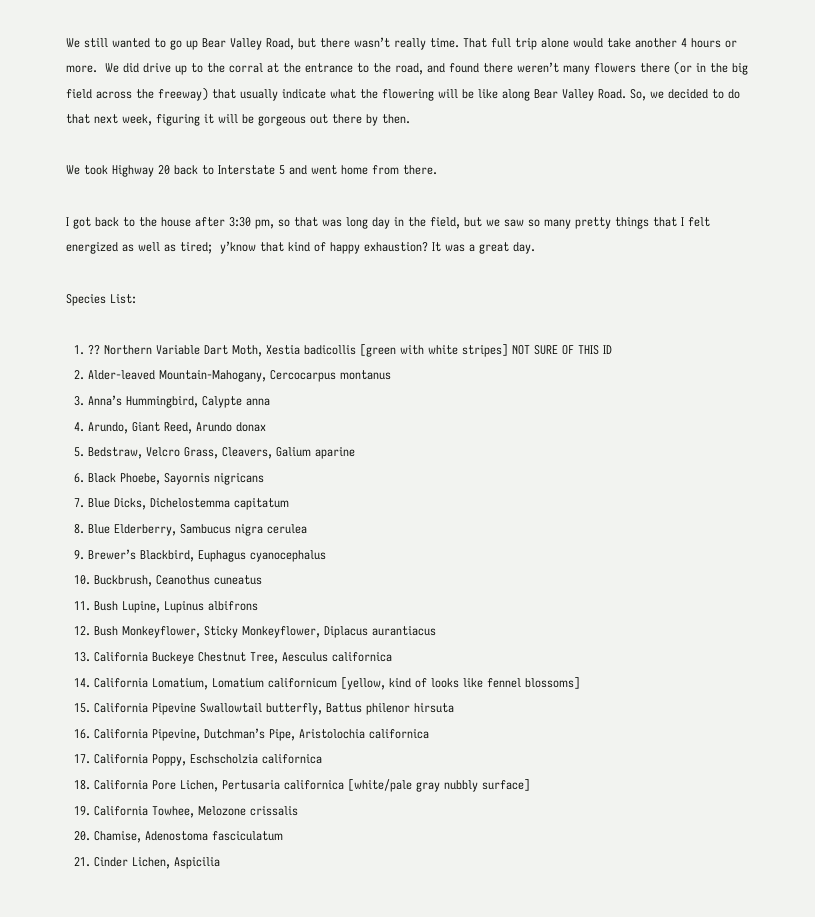We still wanted to go up Bear Valley Road, but there wasn’t really time. That full trip alone would take another 4 hours or more.  We did drive up to the corral at the entrance to the road, and found there weren’t many flowers there (or in the big field across the freeway) that usually indicate what the flowering will be like along Bear Valley Road. So, we decided to do that next week, figuring it will be gorgeous out there by then.

We took Highway 20 back to Interstate 5 and went home from there.

I got back to the house after 3:30 pm, so that was long day in the field, but we saw so many pretty things that I felt energized as well as tired;  y’know that kind of happy exhaustion? It was a great day.

Species List:

  1. ?? Northern Variable Dart Moth, Xestia badicollis [green with white stripes] NOT SURE OF THIS ID
  2. Alder-leaved Mountain-Mahogany, Cercocarpus montanus
  3. Anna’s Hummingbird, Calypte anna
  4. Arundo, Giant Reed, Arundo donax
  5. Bedstraw, Velcro Grass, Cleavers, Galium aparine
  6. Black Phoebe, Sayornis nigricans
  7. Blue Dicks, Dichelostemma capitatum
  8. Blue Elderberry, Sambucus nigra cerulea
  9. Brewer’s Blackbird, Euphagus cyanocephalus
  10. Buckbrush, Ceanothus cuneatus
  11. Bush Lupine, Lupinus albifrons
  12. Bush Monkeyflower, Sticky Monkeyflower, Diplacus aurantiacus
  13. California Buckeye Chestnut Tree, Aesculus californica
  14. California Lomatium, Lomatium californicum [yellow, kind of looks like fennel blossoms]
  15. California Pipevine Swallowtail butterfly, Battus philenor hirsuta
  16. California Pipevine, Dutchman’s Pipe, Aristolochia californica
  17. California Poppy, Eschscholzia californica
  18. California Pore Lichen, Pertusaria californica [white/pale gray nubbly surface]
  19. California Towhee, Melozone crissalis
  20. Chamise, Adenostoma fasciculatum
  21. Cinder Lichen, Aspicilia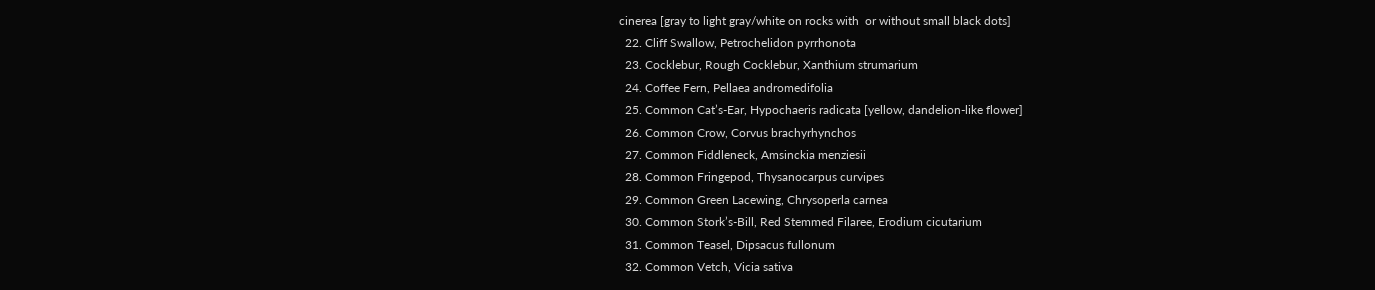cinerea [gray to light gray/white on rocks with  or without small black dots]
  22. Cliff Swallow, Petrochelidon pyrrhonota
  23. Cocklebur, Rough Cocklebur, Xanthium strumarium
  24. Coffee Fern, Pellaea andromedifolia
  25. Common Cat’s-Ear, Hypochaeris radicata [yellow, dandelion-like flower]
  26. Common Crow, Corvus brachyrhynchos
  27. Common Fiddleneck, Amsinckia menziesii
  28. Common Fringepod, Thysanocarpus curvipes
  29. Common Green Lacewing, Chrysoperla carnea
  30. Common Stork’s-Bill, Red Stemmed Filaree, Erodium cicutarium
  31. Common Teasel, Dipsacus fullonum
  32. Common Vetch, Vicia sativa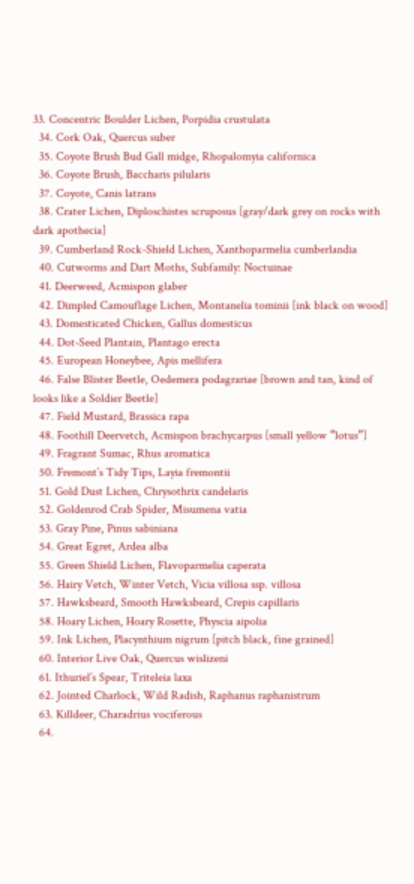33. Concentric Boulder Lichen, Porpidia crustulata
  34. Cork Oak, Quercus suber
  35. Coyote Brush Bud Gall midge, Rhopalomyia californica
  36. Coyote Brush, Baccharis pilularis
  37. Coyote, Canis latrans
  38. Crater Lichen, Diploschistes scruposus [gray/dark grey on rocks with dark apothecia]
  39. Cumberland Rock-Shield Lichen, Xanthoparmelia cumberlandia
  40. Cutworms and Dart Moths, Subfamily: Noctuinae
  41. Deerweed, Acmispon glaber
  42. Dimpled Camouflage Lichen, Montanelia tominii [ink black on wood]
  43. Domesticated Chicken, Gallus domesticus
  44. Dot-Seed Plantain, Plantago erecta
  45. European Honeybee, Apis mellifera
  46. False Blister Beetle, Oedemera podagrariae [brown and tan, kind of looks like a Soldier Beetle]
  47. Field Mustard, Brassica rapa
  48. Foothill Deervetch, Acmispon brachycarpus [small yellow “lotus”]
  49. Fragrant Sumac, Rhus aromatica
  50. Fremont’s Tidy Tips, Layia fremontii
  51. Gold Dust Lichen, Chrysothrix candelaris
  52. Goldenrod Crab Spider, Misumena vatia
  53. Gray Pine, Pinus sabiniana
  54. Great Egret, Ardea alba
  55. Green Shield Lichen, Flavoparmelia caperata
  56. Hairy Vetch, Winter Vetch, Vicia villosa ssp. villosa
  57. Hawksbeard, Smooth Hawksbeard, Crepis capillaris
  58. Hoary Lichen, Hoary Rosette, Physcia aipolia
  59. Ink Lichen, Placynthium nigrum [pitch black, fine grained]
  60. Interior Live Oak, Quercus wislizeni
  61. Ithuriel’s Spear, Triteleia laxa
  62. Jointed Charlock, Wild Radish, Raphanus raphanistrum
  63. Killdeer, Charadrius vociferous
  64.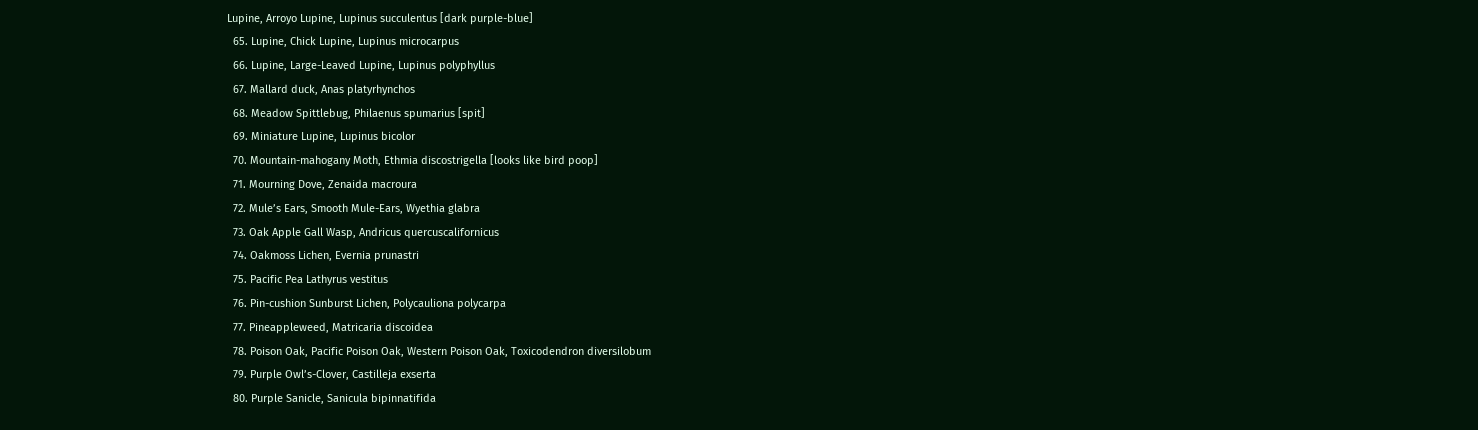Lupine, Arroyo Lupine, Lupinus succulentus [dark purple-blue]
  65. Lupine, Chick Lupine, Lupinus microcarpus
  66. Lupine, Large-Leaved Lupine, Lupinus polyphyllus
  67. Mallard duck, Anas platyrhynchos
  68. Meadow Spittlebug, Philaenus spumarius [spit]
  69. Miniature Lupine, Lupinus bicolor
  70. Mountain-mahogany Moth, Ethmia discostrigella [looks like bird poop]
  71. Mourning Dove, Zenaida macroura
  72. Mule’s Ears, Smooth Mule-Ears, Wyethia glabra
  73. Oak Apple Gall Wasp, Andricus quercuscalifornicus
  74. Oakmoss Lichen, Evernia prunastri
  75. Pacific Pea Lathyrus vestitus
  76. Pin-cushion Sunburst Lichen, Polycauliona polycarpa
  77. Pineappleweed, Matricaria discoidea
  78. Poison Oak, Pacific Poison Oak, Western Poison Oak, Toxicodendron diversilobum
  79. Purple Owl’s-Clover, Castilleja exserta
  80. Purple Sanicle, Sanicula bipinnatifida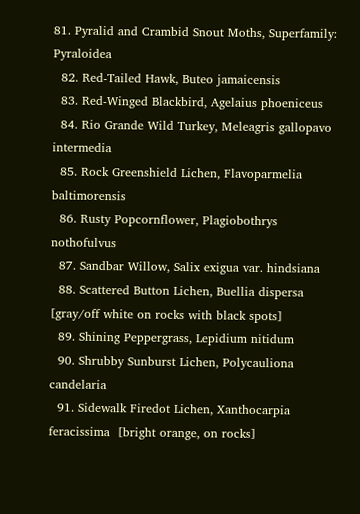81. Pyralid and Crambid Snout Moths, Superfamily: Pyraloidea
  82. Red-Tailed Hawk, Buteo jamaicensis
  83. Red-Winged Blackbird, Agelaius phoeniceus
  84. Rio Grande Wild Turkey, Meleagris gallopavo intermedia
  85. Rock Greenshield Lichen, Flavoparmelia baltimorensis
  86. Rusty Popcornflower, Plagiobothrys nothofulvus
  87. Sandbar Willow, Salix exigua var. hindsiana
  88. Scattered Button Lichen, Buellia dispersa [gray/off white on rocks with black spots]
  89. Shining Peppergrass, Lepidium nitidum
  90. Shrubby Sunburst Lichen, Polycauliona candelaria
  91. Sidewalk Firedot Lichen, Xanthocarpia feracissima  [bright orange, on rocks]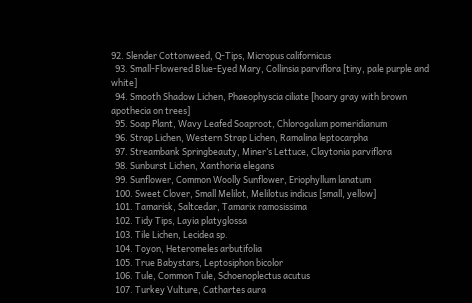92. Slender Cottonweed, Q-Tips, Micropus californicus
  93. Small-Flowered Blue-Eyed Mary, Collinsia parviflora [tiny, pale purple and white]
  94. Smooth Shadow Lichen, Phaeophyscia ciliate [hoary gray with brown apothecia on trees]
  95. Soap Plant, Wavy Leafed Soaproot, Chlorogalum pomeridianum
  96. Strap Lichen, Western Strap Lichen, Ramalina leptocarpha
  97. Streambank Springbeauty, Miner’s Lettuce, Claytonia parviflora
  98. Sunburst Lichen, Xanthoria elegans
  99. Sunflower, Common Woolly Sunflower, Eriophyllum lanatum
  100. Sweet Clover, Small Melilot, Melilotus indicus [small, yellow]
  101. Tamarisk, Saltcedar, Tamarix ramosissima
  102. Tidy Tips, Layia platyglossa
  103. Tile Lichen, Lecidea sp.
  104. Toyon, Heteromeles arbutifolia
  105. True Babystars, Leptosiphon bicolor
  106. Tule, Common Tule, Schoenoplectus acutus
  107. Turkey Vulture, Cathartes aura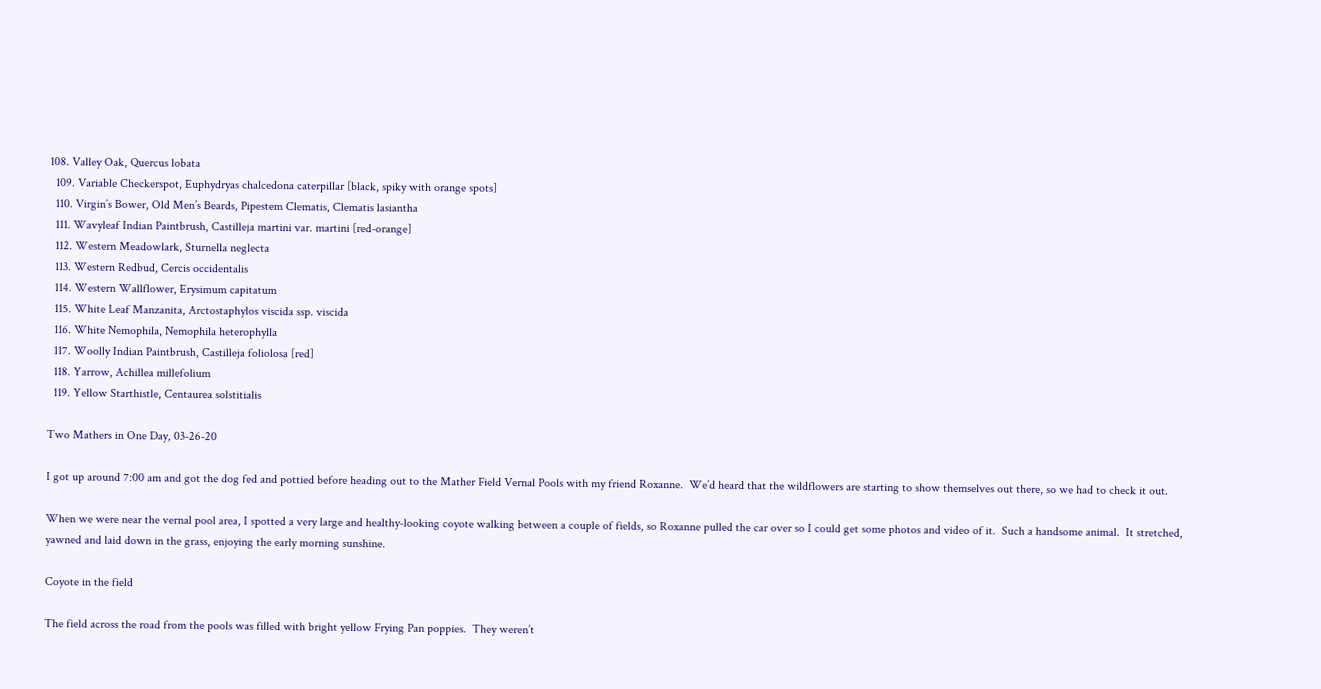108. Valley Oak, Quercus lobata
  109. Variable Checkerspot, Euphydryas chalcedona caterpillar [black, spiky with orange spots]
  110. Virgin’s Bower, Old Men’s Beards, Pipestem Clematis, Clematis lasiantha
  111. Wavyleaf Indian Paintbrush, Castilleja martini var. martini [red-orange]
  112. Western Meadowlark, Sturnella neglecta
  113. Western Redbud, Cercis occidentalis
  114. Western Wallflower, Erysimum capitatum
  115. White Leaf Manzanita, Arctostaphylos viscida ssp. viscida
  116. White Nemophila, Nemophila heterophylla
  117. Woolly Indian Paintbrush, Castilleja foliolosa [red]
  118. Yarrow, Achillea millefolium
  119. Yellow Starthistle, Centaurea solstitialis

Two Mathers in One Day, 03-26-20

I got up around 7:00 am and got the dog fed and pottied before heading out to the Mather Field Vernal Pools with my friend Roxanne.  We’d heard that the wildflowers are starting to show themselves out there, so we had to check it out.

When we were near the vernal pool area, I spotted a very large and healthy-looking coyote walking between a couple of fields, so Roxanne pulled the car over so I could get some photos and video of it.  Such a handsome animal.  It stretched, yawned and laid down in the grass, enjoying the early morning sunshine.

Coyote in the field

The field across the road from the pools was filled with bright yellow Frying Pan poppies.  They weren’t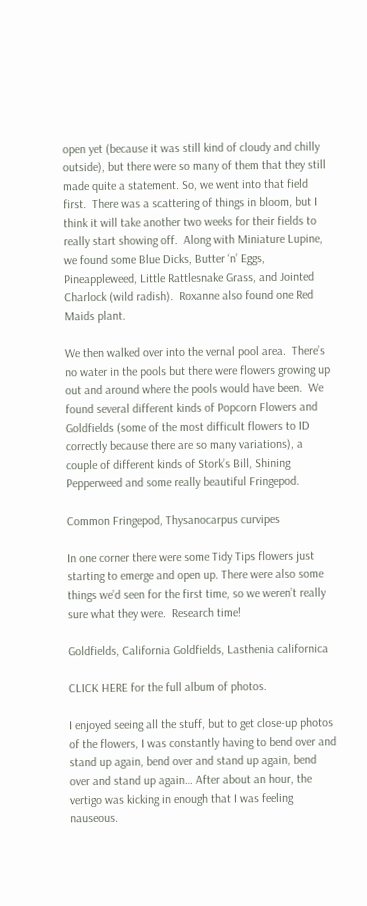open yet (because it was still kind of cloudy and chilly outside), but there were so many of them that they still made quite a statement. So, we went into that field first.  There was a scattering of things in bloom, but I think it will take another two weeks for their fields to really start showing off.  Along with Miniature Lupine, we found some Blue Dicks, Butter ‘n’ Eggs, Pineappleweed, Little Rattlesnake Grass, and Jointed Charlock (wild radish).  Roxanne also found one Red Maids plant.

We then walked over into the vernal pool area.  There’s no water in the pools but there were flowers growing up out and around where the pools would have been.  We found several different kinds of Popcorn Flowers and Goldfields (some of the most difficult flowers to ID correctly because there are so many variations), a couple of different kinds of Stork’s Bill, Shining Pepperweed and some really beautiful Fringepod.

Common Fringepod, Thysanocarpus curvipes

In one corner there were some Tidy Tips flowers just starting to emerge and open up. There were also some things we’d seen for the first time, so we weren’t really sure what they were.  Research time!

Goldfields, California Goldfields, Lasthenia californica

CLICK HERE for the full album of photos.

I enjoyed seeing all the stuff, but to get close-up photos of the flowers, I was constantly having to bend over and stand up again, bend over and stand up again, bend over and stand up again… After about an hour, the vertigo was kicking in enough that I was feeling nauseous.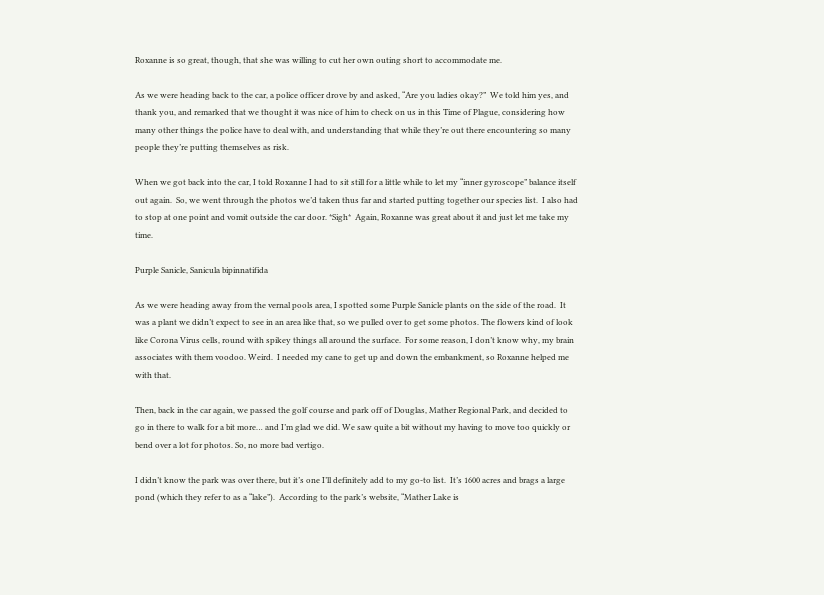Roxanne is so great, though, that she was willing to cut her own outing short to accommodate me.

As we were heading back to the car, a police officer drove by and asked, “Are you ladies okay?”  We told him yes, and thank you, and remarked that we thought it was nice of him to check on us in this Time of Plague, considering how many other things the police have to deal with, and understanding that while they’re out there encountering so many people they’re putting themselves as risk.

When we got back into the car, I told Roxanne I had to sit still for a little while to let my “inner gyroscope” balance itself out again.  So, we went through the photos we’d taken thus far and started putting together our species list.  I also had to stop at one point and vomit outside the car door. *Sigh*  Again, Roxanne was great about it and just let me take my time.

Purple Sanicle, Sanicula bipinnatifida

As we were heading away from the vernal pools area, I spotted some Purple Sanicle plants on the side of the road.  It was a plant we didn’t expect to see in an area like that, so we pulled over to get some photos. The flowers kind of look like Corona Virus cells, round with spikey things all around the surface.  For some reason, I don’t know why, my brain associates with them voodoo. Weird.  I needed my cane to get up and down the embankment, so Roxanne helped me with that.

Then, back in the car again, we passed the golf course and park off of Douglas, Mather Regional Park, and decided to go in there to walk for a bit more… and I’m glad we did. We saw quite a bit without my having to move too quickly or bend over a lot for photos. So, no more bad vertigo.

I didn’t know the park was over there, but it’s one I’ll definitely add to my go-to list.  It’s 1600 acres and brags a large pond (which they refer to as a “lake”).  According to the park’s website, “Mather Lake is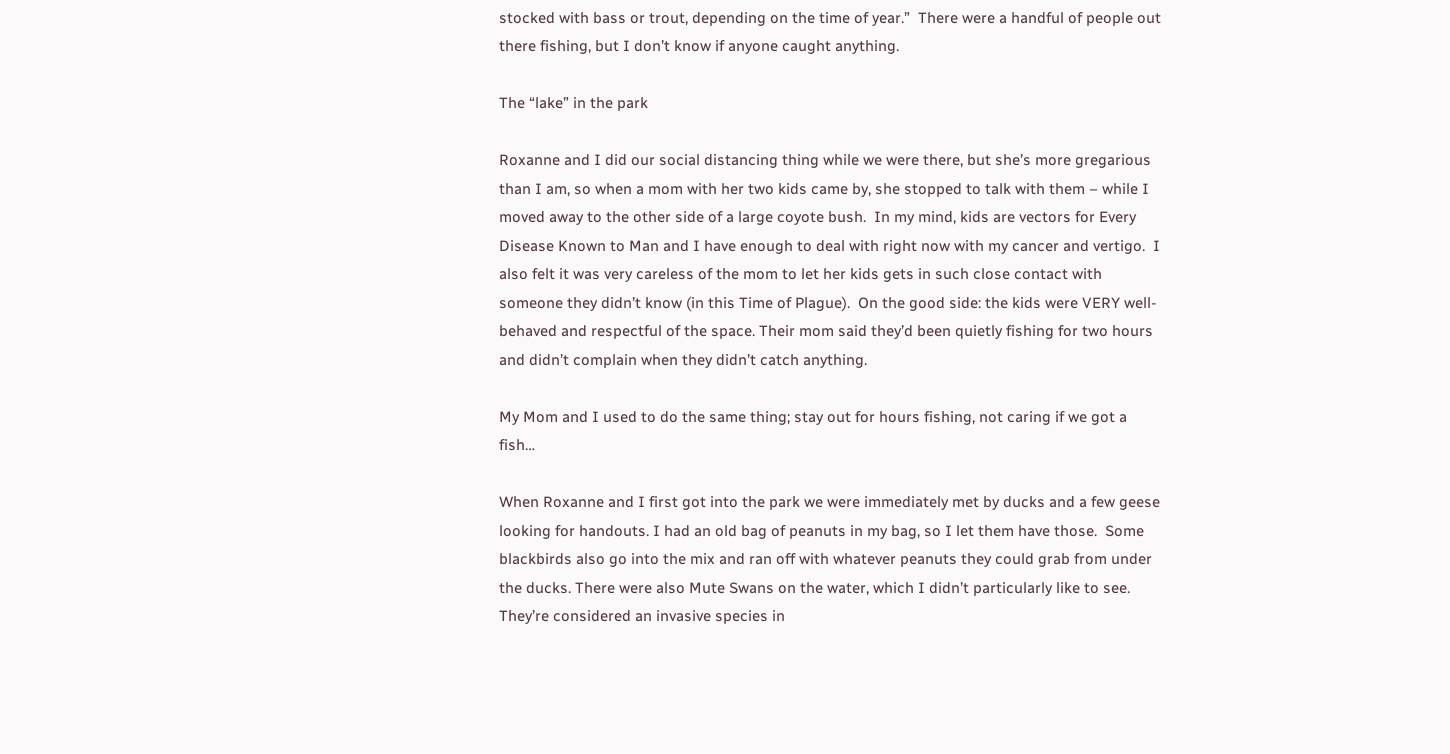stocked with bass or trout, depending on the time of year.”  There were a handful of people out there fishing, but I don’t know if anyone caught anything.

The “lake” in the park

Roxanne and I did our social distancing thing while we were there, but she’s more gregarious than I am, so when a mom with her two kids came by, she stopped to talk with them – while I moved away to the other side of a large coyote bush.  In my mind, kids are vectors for Every Disease Known to Man and I have enough to deal with right now with my cancer and vertigo.  I also felt it was very careless of the mom to let her kids gets in such close contact with someone they didn’t know (in this Time of Plague).  On the good side: the kids were VERY well-behaved and respectful of the space. Their mom said they’d been quietly fishing for two hours and didn’t complain when they didn’t catch anything.

My Mom and I used to do the same thing; stay out for hours fishing, not caring if we got a fish…

When Roxanne and I first got into the park we were immediately met by ducks and a few geese looking for handouts. I had an old bag of peanuts in my bag, so I let them have those.  Some blackbirds also go into the mix and ran off with whatever peanuts they could grab from under the ducks. There were also Mute Swans on the water, which I didn’t particularly like to see.  They’re considered an invasive species in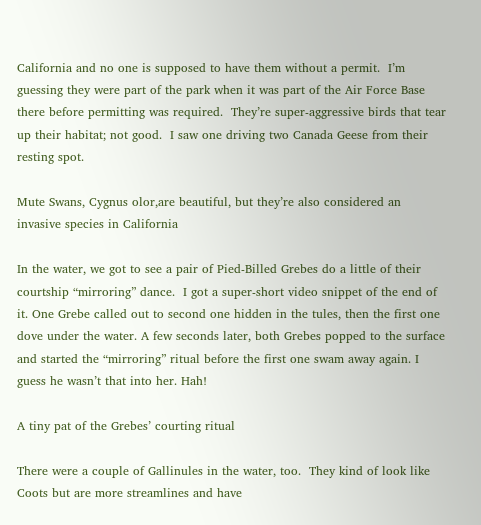California and no one is supposed to have them without a permit.  I’m guessing they were part of the park when it was part of the Air Force Base there before permitting was required.  They’re super-aggressive birds that tear up their habitat; not good.  I saw one driving two Canada Geese from their resting spot.

Mute Swans, Cygnus olor,are beautiful, but they’re also considered an invasive species in California

In the water, we got to see a pair of Pied-Billed Grebes do a little of their courtship “mirroring” dance.  I got a super-short video snippet of the end of it. One Grebe called out to second one hidden in the tules, then the first one dove under the water. A few seconds later, both Grebes popped to the surface and started the “mirroring” ritual before the first one swam away again. I guess he wasn’t that into her. Hah!

A tiny pat of the Grebes’ courting ritual

There were a couple of Gallinules in the water, too.  They kind of look like Coots but are more streamlines and have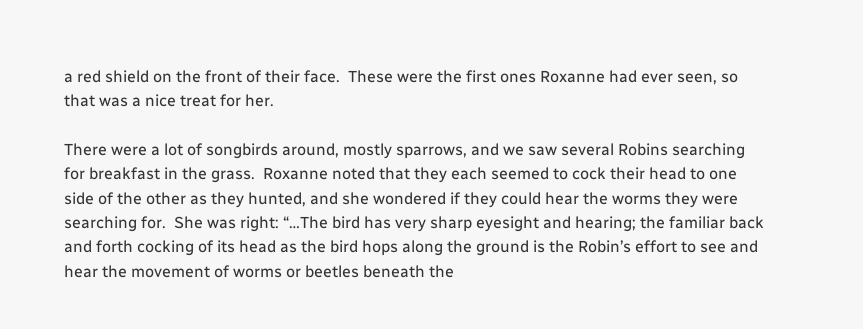a red shield on the front of their face.  These were the first ones Roxanne had ever seen, so that was a nice treat for her.

There were a lot of songbirds around, mostly sparrows, and we saw several Robins searching for breakfast in the grass.  Roxanne noted that they each seemed to cock their head to one side of the other as they hunted, and she wondered if they could hear the worms they were searching for.  She was right: “…The bird has very sharp eyesight and hearing; the familiar back and forth cocking of its head as the bird hops along the ground is the Robin’s effort to see and hear the movement of worms or beetles beneath the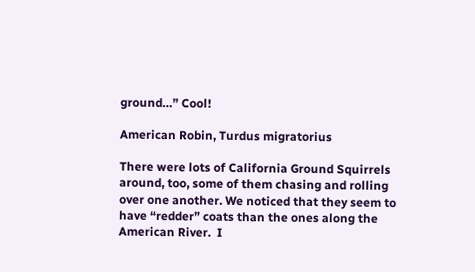ground…” Cool!

American Robin, Turdus migratorius

There were lots of California Ground Squirrels around, too, some of them chasing and rolling over one another. We noticed that they seem to have “redder” coats than the ones along the American River.  I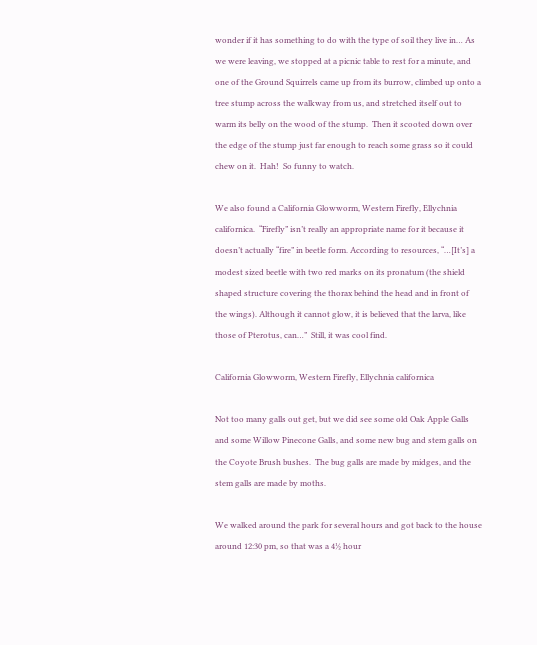wonder if it has something to do with the type of soil they live in… As we were leaving, we stopped at a picnic table to rest for a minute, and one of the Ground Squirrels came up from its burrow, climbed up onto a tree stump across the walkway from us, and stretched itself out to warm its belly on the wood of the stump.  Then it scooted down over the edge of the stump just far enough to reach some grass so it could chew on it.  Hah!  So funny to watch.

We also found a California Glowworm, Western Firefly, Ellychnia californica.  “Firefly” isn’t really an appropriate name for it because it doesn’t actually “fire” in beetle form. According to resources, “…[It’s] a modest sized beetle with two red marks on its pronatum (the shield shaped structure covering the thorax behind the head and in front of the wings). Although it cannot glow, it is believed that the larva, like those of Pterotus, can…”  Still, it was cool find.

California Glowworm, Western Firefly, Ellychnia californica

Not too many galls out get, but we did see some old Oak Apple Galls and some Willow Pinecone Galls, and some new bug and stem galls on the Coyote Brush bushes.  The bug galls are made by midges, and the stem galls are made by moths.

We walked around the park for several hours and got back to the house around 12:30 pm, so that was a 4½ hour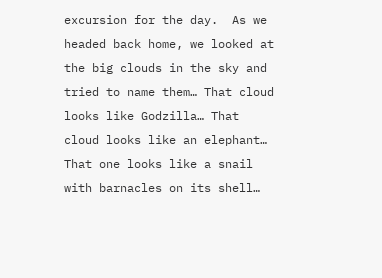excursion for the day.  As we headed back home, we looked at the big clouds in the sky and tried to name them… That cloud looks like Godzilla… That cloud looks like an elephant… That one looks like a snail with barnacles on its shell…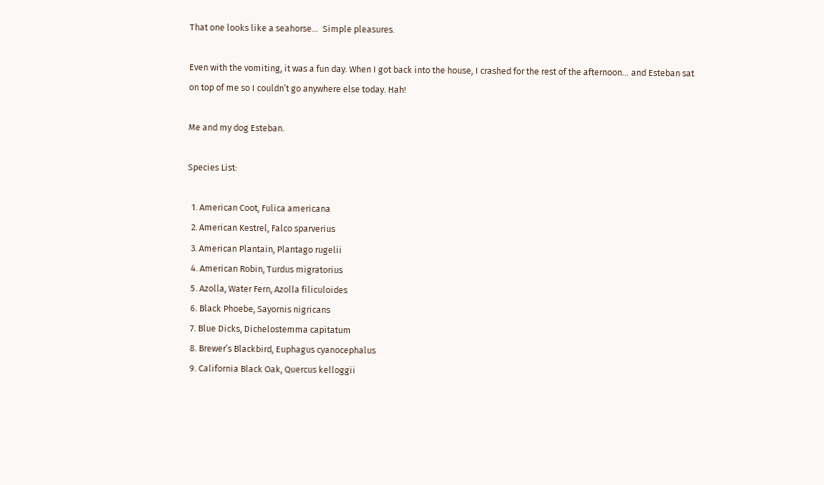That one looks like a seahorse…  Simple pleasures.

Even with the vomiting, it was a fun day. When I got back into the house, I crashed for the rest of the afternoon… and Esteban sat on top of me so I couldn’t go anywhere else today. Hah!

Me and my dog Esteban.

Species List:

  1. American Coot, Fulica americana
  2. American Kestrel, Falco sparverius
  3. American Plantain, Plantago rugelii
  4. American Robin, Turdus migratorius
  5. Azolla, Water Fern, Azolla filiculoides
  6. Black Phoebe, Sayornis nigricans
  7. Blue Dicks, Dichelostemma capitatum
  8. Brewer’s Blackbird, Euphagus cyanocephalus
  9. California Black Oak, Quercus kelloggii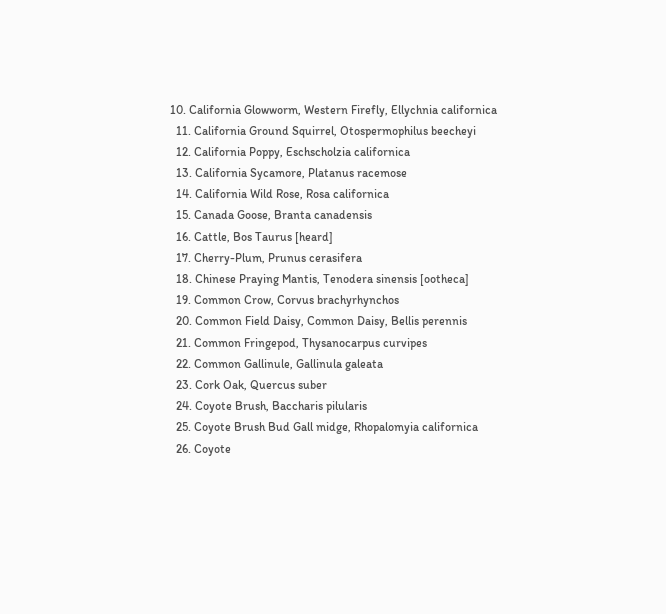10. California Glowworm, Western Firefly, Ellychnia californica
  11. California Ground Squirrel, Otospermophilus beecheyi
  12. California Poppy, Eschscholzia californica
  13. California Sycamore, Platanus racemose
  14. California Wild Rose, Rosa californica
  15. Canada Goose, Branta canadensis
  16. Cattle, Bos Taurus [heard]
  17. Cherry-Plum, Prunus cerasifera
  18. Chinese Praying Mantis, Tenodera sinensis [ootheca]
  19. Common Crow, Corvus brachyrhynchos
  20. Common Field Daisy, Common Daisy, Bellis perennis
  21. Common Fringepod, Thysanocarpus curvipes
  22. Common Gallinule, Gallinula galeata
  23. Cork Oak, Quercus suber
  24. Coyote Brush, Baccharis pilularis
  25. Coyote Brush Bud Gall midge, Rhopalomyia californica
  26. Coyote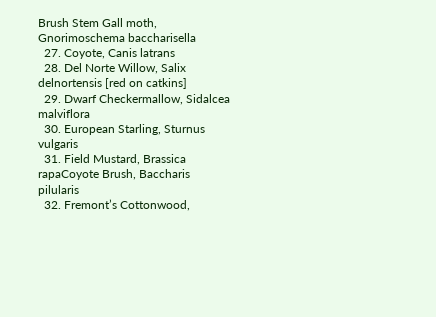Brush Stem Gall moth, Gnorimoschema baccharisella
  27. Coyote, Canis latrans
  28. Del Norte Willow, Salix delnortensis [red on catkins]
  29. Dwarf Checkermallow, Sidalcea malviflora
  30. European Starling, Sturnus vulgaris
  31. Field Mustard, Brassica rapaCoyote Brush, Baccharis pilularis
  32. Fremont’s Cottonwood,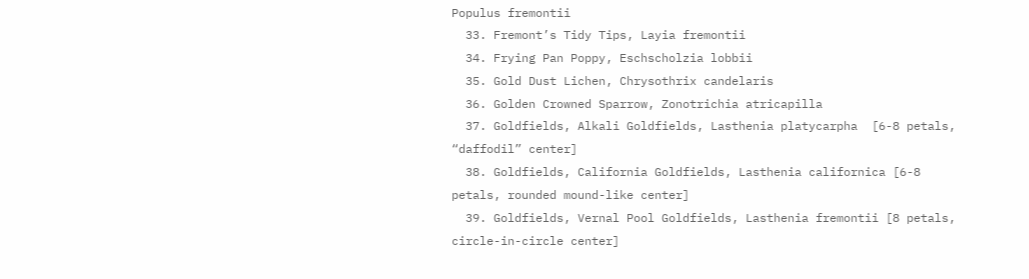Populus fremontii
  33. Fremont’s Tidy Tips, Layia fremontii
  34. Frying Pan Poppy, Eschscholzia lobbii
  35. Gold Dust Lichen, Chrysothrix candelaris
  36. Golden Crowned Sparrow, Zonotrichia atricapilla
  37. Goldfields, Alkali Goldfields, Lasthenia platycarpha  [6-8 petals, “daffodil” center]
  38. Goldfields, California Goldfields, Lasthenia californica [6-8 petals, rounded mound-like center]
  39. Goldfields, Vernal Pool Goldfields, Lasthenia fremontii [8 petals, circle-in-circle center]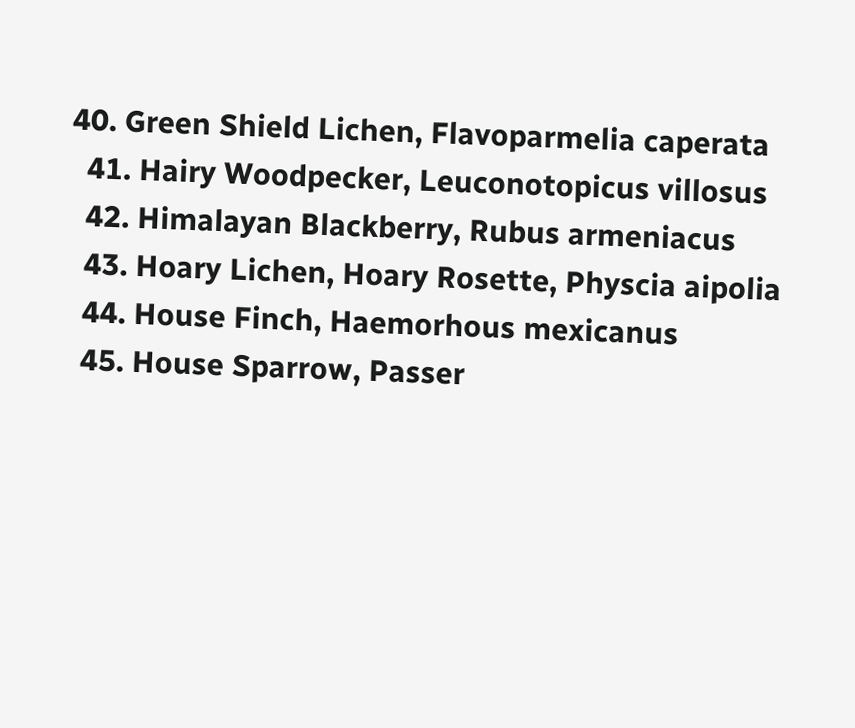40. Green Shield Lichen, Flavoparmelia caperata
  41. Hairy Woodpecker, Leuconotopicus villosus
  42. Himalayan Blackberry, Rubus armeniacus
  43. Hoary Lichen, Hoary Rosette, Physcia aipolia
  44. House Finch, Haemorhous mexicanus
  45. House Sparrow, Passer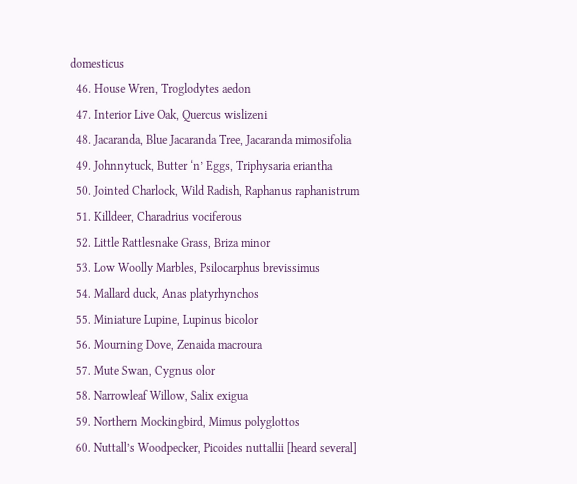domesticus
  46. House Wren, Troglodytes aedon
  47. Interior Live Oak, Quercus wislizeni
  48. Jacaranda, Blue Jacaranda Tree, Jacaranda mimosifolia
  49. Johnnytuck, Butter ‘n’ Eggs, Triphysaria eriantha
  50. Jointed Charlock, Wild Radish, Raphanus raphanistrum
  51. Killdeer, Charadrius vociferous
  52. Little Rattlesnake Grass, Briza minor
  53. Low Woolly Marbles, Psilocarphus brevissimus
  54. Mallard duck, Anas platyrhynchos
  55. Miniature Lupine, Lupinus bicolor
  56. Mourning Dove, Zenaida macroura
  57. Mute Swan, Cygnus olor
  58. Narrowleaf Willow, Salix exigua
  59. Northern Mockingbird, Mimus polyglottos
  60. Nuttall’s Woodpecker, Picoides nuttallii [heard several]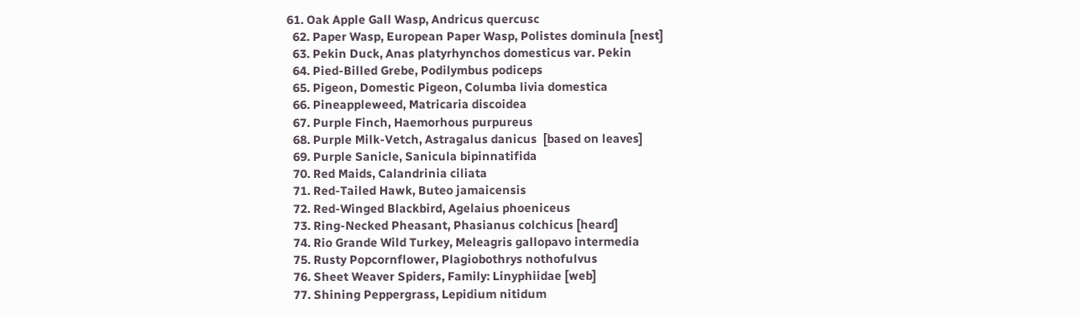61. Oak Apple Gall Wasp, Andricus quercusc
  62. Paper Wasp, European Paper Wasp, Polistes dominula [nest]
  63. Pekin Duck, Anas platyrhynchos domesticus var. Pekin
  64. Pied-Billed Grebe, Podilymbus podiceps
  65. Pigeon, Domestic Pigeon, Columba livia domestica
  66. Pineappleweed, Matricaria discoidea
  67. Purple Finch, Haemorhous purpureus
  68. Purple Milk-Vetch, Astragalus danicus  [based on leaves]
  69. Purple Sanicle, Sanicula bipinnatifida
  70. Red Maids, Calandrinia ciliata
  71. Red-Tailed Hawk, Buteo jamaicensis
  72. Red-Winged Blackbird, Agelaius phoeniceus
  73. Ring-Necked Pheasant, Phasianus colchicus [heard]
  74. Rio Grande Wild Turkey, Meleagris gallopavo intermedia
  75. Rusty Popcornflower, Plagiobothrys nothofulvus
  76. Sheet Weaver Spiders, Family: Linyphiidae [web]
  77. Shining Peppergrass, Lepidium nitidum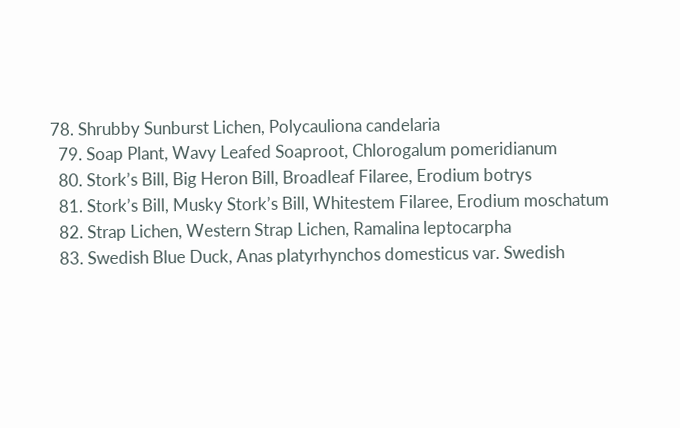78. Shrubby Sunburst Lichen, Polycauliona candelaria
  79. Soap Plant, Wavy Leafed Soaproot, Chlorogalum pomeridianum
  80. Stork’s Bill, Big Heron Bill, Broadleaf Filaree, Erodium botrys
  81. Stork’s Bill, Musky Stork’s Bill, Whitestem Filaree, Erodium moschatum
  82. Strap Lichen, Western Strap Lichen, Ramalina leptocarpha
  83. Swedish Blue Duck, Anas platyrhynchos domesticus var. Swedish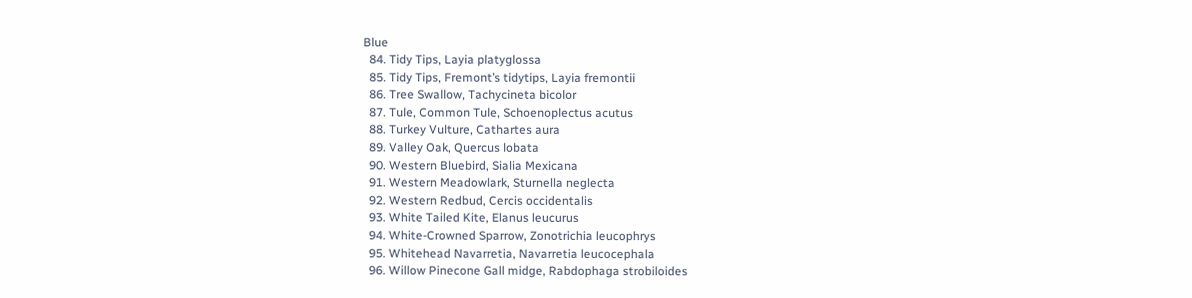Blue
  84. Tidy Tips, Layia platyglossa
  85. Tidy Tips, Fremont’s tidytips, Layia fremontii
  86. Tree Swallow, Tachycineta bicolor
  87. Tule, Common Tule, Schoenoplectus acutus
  88. Turkey Vulture, Cathartes aura
  89. Valley Oak, Quercus lobata
  90. Western Bluebird, Sialia Mexicana
  91. Western Meadowlark, Sturnella neglecta
  92. Western Redbud, Cercis occidentalis
  93. White Tailed Kite, Elanus leucurus
  94. White-Crowned Sparrow, Zonotrichia leucophrys
  95. Whitehead Navarretia, Navarretia leucocephala
  96. Willow Pinecone Gall midge, Rabdophaga strobiloides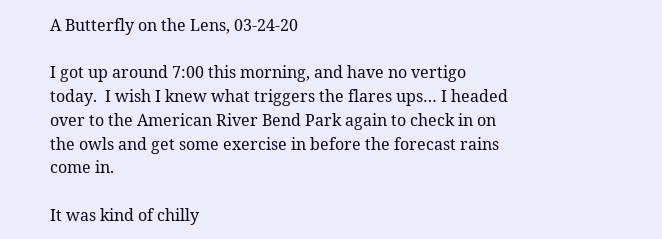A Butterfly on the Lens, 03-24-20

I got up around 7:00 this morning, and have no vertigo today.  I wish I knew what triggers the flares ups… I headed over to the American River Bend Park again to check in on the owls and get some exercise in before the forecast rains come in.

It was kind of chilly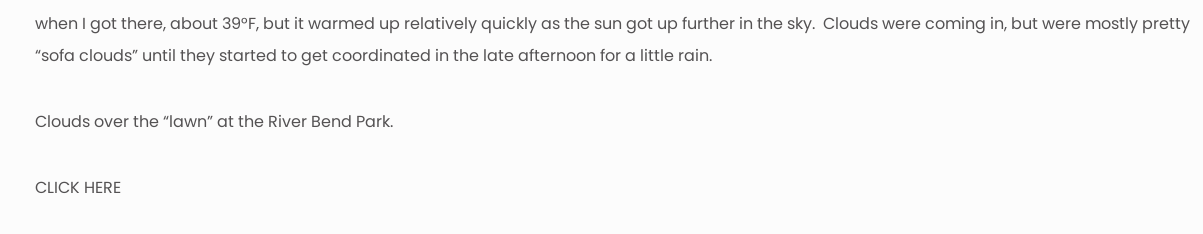when I got there, about 39°F, but it warmed up relatively quickly as the sun got up further in the sky.  Clouds were coming in, but were mostly pretty “sofa clouds” until they started to get coordinated in the late afternoon for a little rain.

Clouds over the “lawn” at the River Bend Park.

CLICK HERE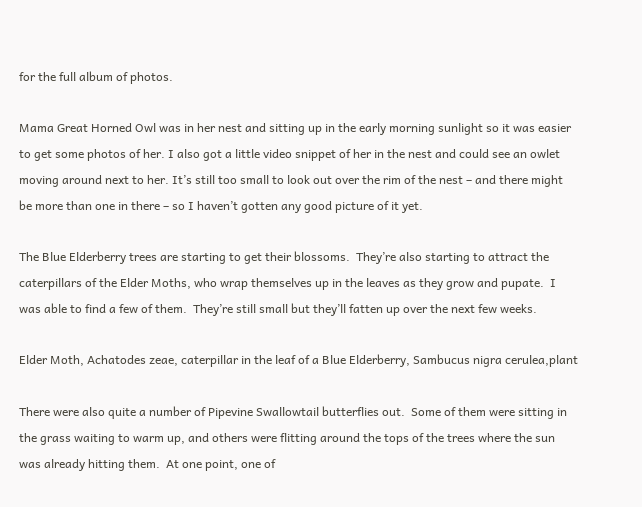for the full album of photos.

Mama Great Horned Owl was in her nest and sitting up in the early morning sunlight so it was easier to get some photos of her. I also got a little video snippet of her in the nest and could see an owlet moving around next to her. It’s still too small to look out over the rim of the nest – and there might be more than one in there – so I haven’t gotten any good picture of it yet.

The Blue Elderberry trees are starting to get their blossoms.  They’re also starting to attract the caterpillars of the Elder Moths, who wrap themselves up in the leaves as they grow and pupate.  I was able to find a few of them.  They’re still small but they’ll fatten up over the next few weeks.

Elder Moth, Achatodes zeae, caterpillar in the leaf of a Blue Elderberry, Sambucus nigra cerulea,plant

There were also quite a number of Pipevine Swallowtail butterflies out.  Some of them were sitting in the grass waiting to warm up, and others were flitting around the tops of the trees where the sun was already hitting them.  At one point, one of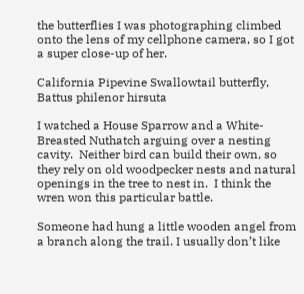the butterflies I was photographing climbed onto the lens of my cellphone camera, so I got a super close-up of her.

California Pipevine Swallowtail butterfly, Battus philenor hirsuta

I watched a House Sparrow and a White-Breasted Nuthatch arguing over a nesting cavity.  Neither bird can build their own, so they rely on old woodpecker nests and natural openings in the tree to nest in.  I think the wren won this particular battle.

Someone had hung a little wooden angel from a branch along the trail. I usually don’t like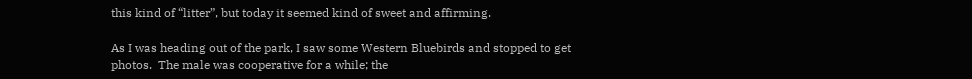this kind of “litter”, but today it seemed kind of sweet and affirming.

As I was heading out of the park, I saw some Western Bluebirds and stopped to get photos.  The male was cooperative for a while; the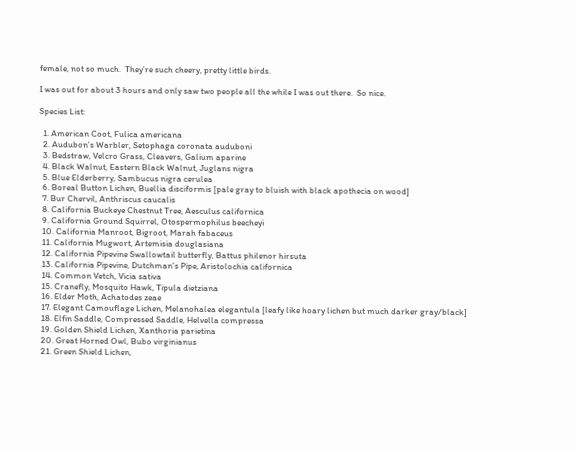female, not so much.  They’re such cheery, pretty little birds.

I was out for about 3 hours and only saw two people all the while I was out there.  So nice.

Species List:

  1. American Coot, Fulica americana
  2. Audubon’s Warbler, Setophaga coronata auduboni
  3. Bedstraw, Velcro Grass, Cleavers, Galium aparine
  4. Black Walnut, Eastern Black Walnut, Juglans nigra
  5. Blue Elderberry, Sambucus nigra cerulea
  6. Boreal Button Lichen, Buellia disciformis [pale gray to bluish with black apothecia on wood]
  7. Bur Chervil, Anthriscus caucalis
  8. California Buckeye Chestnut Tree, Aesculus californica
  9. California Ground Squirrel, Otospermophilus beecheyi
  10. California Manroot, Bigroot, Marah fabaceus
  11. California Mugwort, Artemisia douglasiana
  12. California Pipevine Swallowtail butterfly, Battus philenor hirsuta
  13. California Pipevine, Dutchman’s Pipe, Aristolochia californica
  14. Common Vetch, Vicia sativa
  15. Cranefly, Mosquito Hawk, Tipula dietziana
  16. Elder Moth, Achatodes zeae
  17. Elegant Camouflage Lichen, Melanohalea elegantula [leafy like hoary lichen but much darker gray/black]
  18. Elfin Saddle, Compressed Saddle, Helvella compressa
  19. Golden Shield Lichen, Xanthoria parietina
  20. Great Horned Owl, Bubo virginianus
  21. Green Shield Lichen,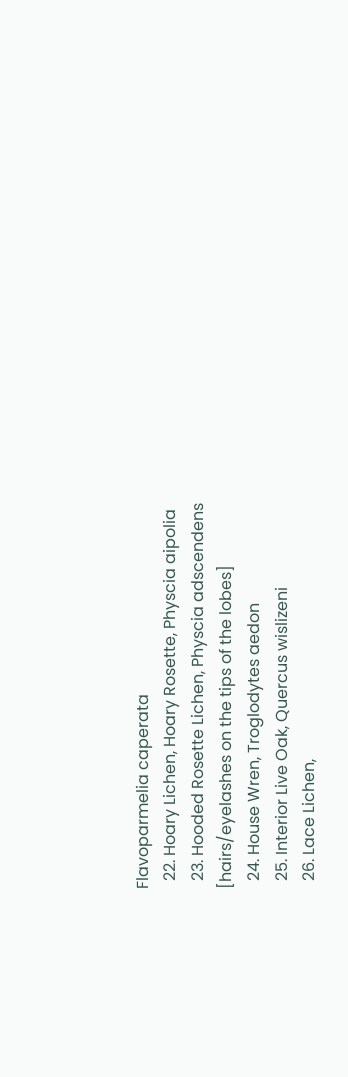Flavoparmelia caperata
  22. Hoary Lichen, Hoary Rosette, Physcia aipolia
  23. Hooded Rosette Lichen, Physcia adscendens [hairs/eyelashes on the tips of the lobes]
  24. House Wren, Troglodytes aedon
  25. Interior Live Oak, Quercus wislizeni
  26. Lace Lichen,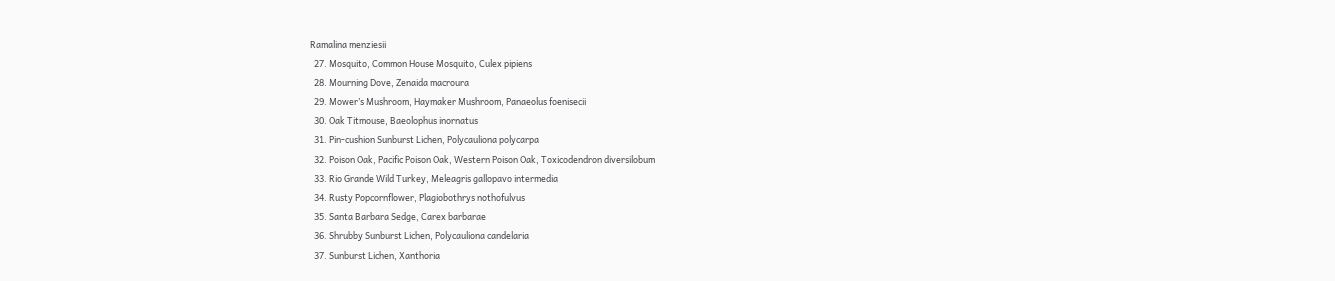Ramalina menziesii
  27. Mosquito, Common House Mosquito, Culex pipiens
  28. Mourning Dove, Zenaida macroura
  29. Mower’s Mushroom, Haymaker Mushroom, Panaeolus foenisecii
  30. Oak Titmouse, Baeolophus inornatus
  31. Pin-cushion Sunburst Lichen, Polycauliona polycarpa
  32. Poison Oak, Pacific Poison Oak, Western Poison Oak, Toxicodendron diversilobum
  33. Rio Grande Wild Turkey, Meleagris gallopavo intermedia
  34. Rusty Popcornflower, Plagiobothrys nothofulvus
  35. Santa Barbara Sedge, Carex barbarae
  36. Shrubby Sunburst Lichen, Polycauliona candelaria
  37. Sunburst Lichen, Xanthoria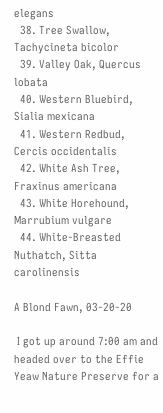elegans
  38. Tree Swallow, Tachycineta bicolor
  39. Valley Oak, Quercus lobata
  40. Western Bluebird, Sialia mexicana
  41. Western Redbud, Cercis occidentalis
  42. White Ash Tree, Fraxinus americana
  43. White Horehound, Marrubium vulgare
  44. White-Breasted Nuthatch, Sitta carolinensis

A Blond Fawn, 03-20-20

 I got up around 7:00 am and headed over to the Effie Yeaw Nature Preserve for a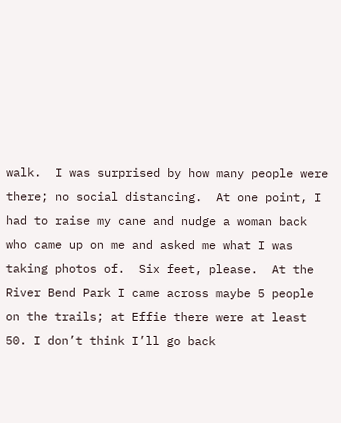walk.  I was surprised by how many people were there; no social distancing.  At one point, I had to raise my cane and nudge a woman back who came up on me and asked me what I was taking photos of.  Six feet, please.  At the River Bend Park I came across maybe 5 people on the trails; at Effie there were at least 50. I don’t think I’ll go back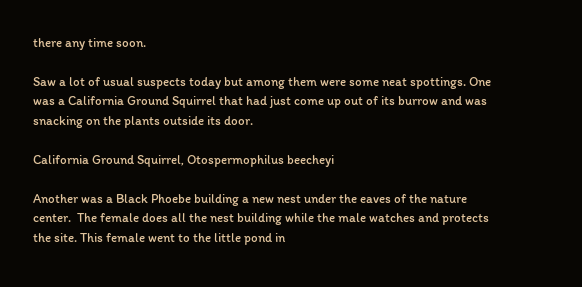there any time soon.

Saw a lot of usual suspects today but among them were some neat spottings. One was a California Ground Squirrel that had just come up out of its burrow and was snacking on the plants outside its door.

California Ground Squirrel, Otospermophilus beecheyi

Another was a Black Phoebe building a new nest under the eaves of the nature center.  The female does all the nest building while the male watches and protects the site. This female went to the little pond in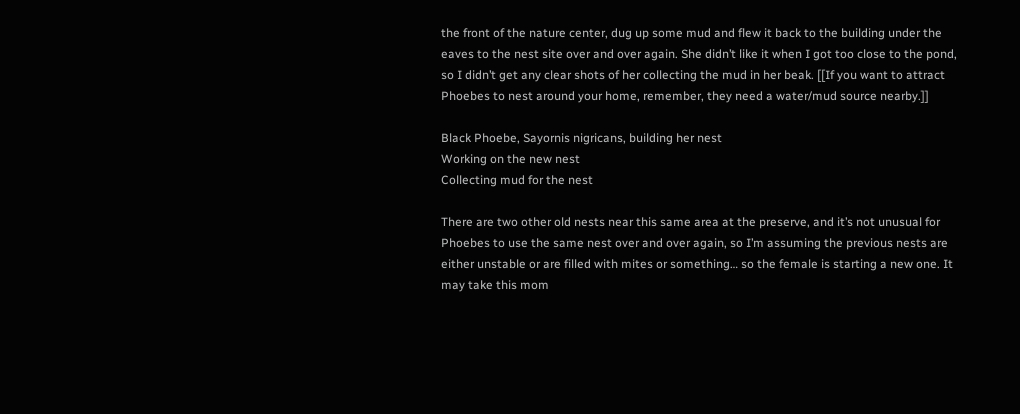the front of the nature center, dug up some mud and flew it back to the building under the eaves to the nest site over and over again. She didn’t like it when I got too close to the pond, so I didn’t get any clear shots of her collecting the mud in her beak. [[If you want to attract Phoebes to nest around your home, remember, they need a water/mud source nearby.]]

Black Phoebe, Sayornis nigricans, building her nest
Working on the new nest
Collecting mud for the nest

There are two other old nests near this same area at the preserve, and it’s not unusual for Phoebes to use the same nest over and over again, so I’m assuming the previous nests are either unstable or are filled with mites or something… so the female is starting a new one. It may take this mom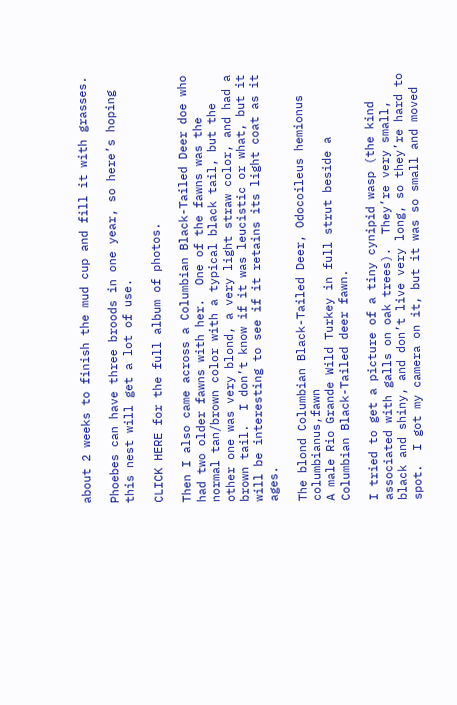about 2 weeks to finish the mud cup and fill it with grasses.

Phoebes can have three broods in one year, so here’s hoping this nest will get a lot of use.

CLICK HERE for the full album of photos.

Then I also came across a Columbian Black-Tailed Deer doe who had two older fawns with her.  One of the fawns was the normal tan/brown color with a typical black tail, but the other one was very blond, a very light straw color, and had a brown tail.  I don’t know if it was leucistic or what, but it will be interesting to see if it retains its light coat as it ages.

The blond Columbian Black-Tailed Deer, Odocoileus hemionus columbianus,fawn
A male Rio Grande Wild Turkey in full strut beside a Columbian Black-Tailed deer fawn.

I tried to get a picture of a tiny cynipid wasp (the kind associated with galls on oak trees).  They’re very small, black and shiny, and don’t live very long, so they’re hard to spot.  I got my camera on it, but it was so small and moved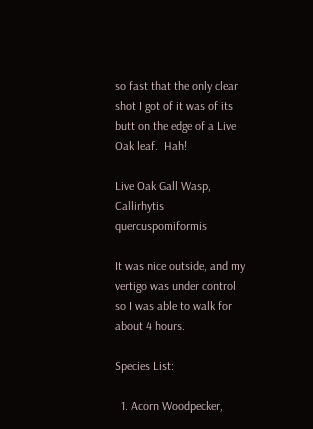so fast that the only clear shot I got of it was of its butt on the edge of a Live Oak leaf.  Hah!

Live Oak Gall Wasp, Callirhytis quercuspomiformis

It was nice outside, and my vertigo was under control so I was able to walk for about 4 hours.

Species List:

  1. Acorn Woodpecker,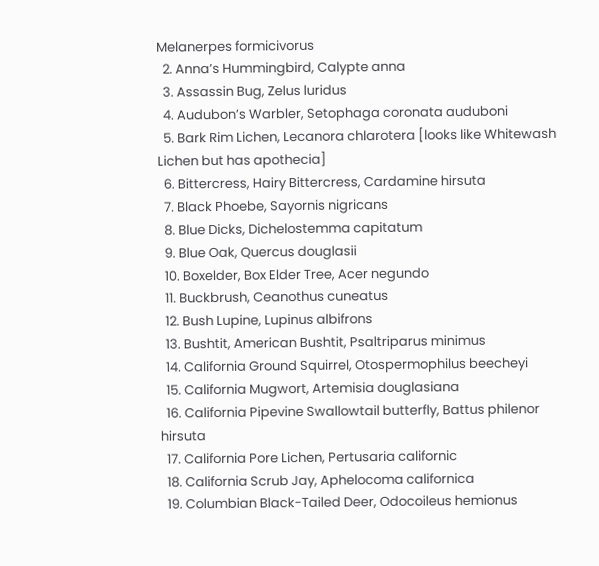Melanerpes formicivorus
  2. Anna’s Hummingbird, Calypte anna
  3. Assassin Bug, Zelus luridus
  4. Audubon’s Warbler, Setophaga coronata auduboni
  5. Bark Rim Lichen, Lecanora chlarotera [looks like Whitewash Lichen but has apothecia]
  6. Bittercress, Hairy Bittercress, Cardamine hirsuta
  7. Black Phoebe, Sayornis nigricans
  8. Blue Dicks, Dichelostemma capitatum
  9. Blue Oak, Quercus douglasii
  10. Boxelder, Box Elder Tree, Acer negundo
  11. Buckbrush, Ceanothus cuneatus
  12. Bush Lupine, Lupinus albifrons
  13. Bushtit, American Bushtit, Psaltriparus minimus
  14. California Ground Squirrel, Otospermophilus beecheyi
  15. California Mugwort, Artemisia douglasiana
  16. California Pipevine Swallowtail butterfly, Battus philenor hirsuta
  17. California Pore Lichen, Pertusaria californic
  18. California Scrub Jay, Aphelocoma californica
  19. Columbian Black-Tailed Deer, Odocoileus hemionus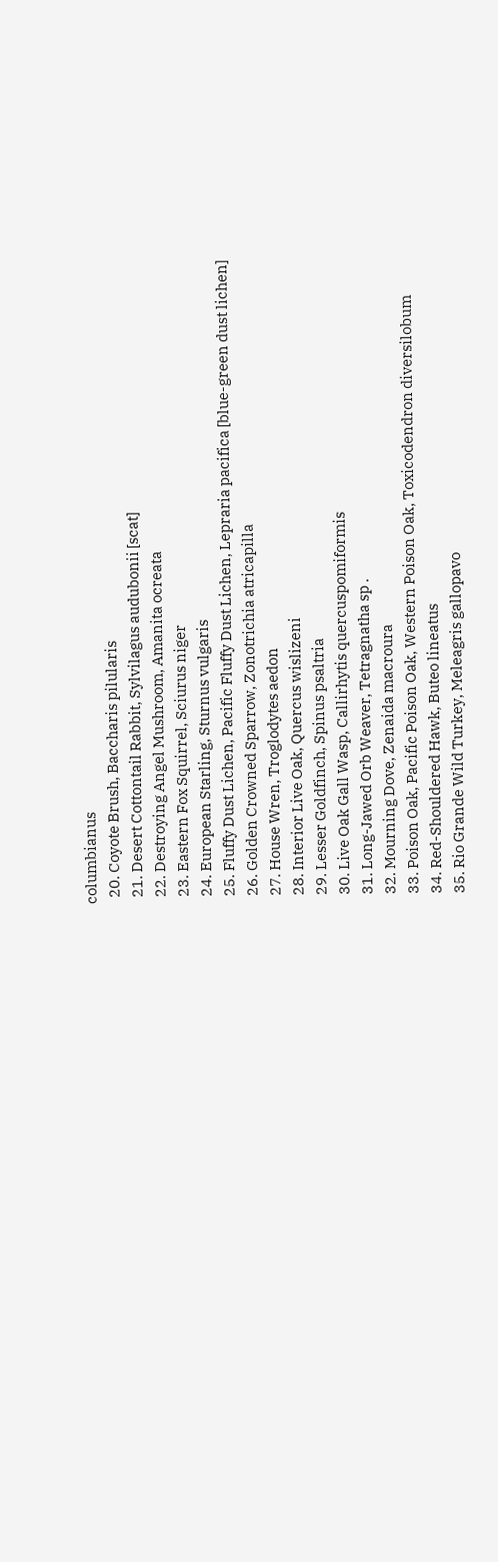columbianus
  20. Coyote Brush, Baccharis pilularis
  21. Desert Cottontail Rabbit, Sylvilagus audubonii [scat]
  22. Destroying Angel Mushroom, Amanita ocreata
  23. Eastern Fox Squirrel, Sciurus niger
  24. European Starling, Sturnus vulgaris
  25. Fluffy Dust Lichen, Pacific Fluffy Dust Lichen, Lepraria pacifica [blue-green dust lichen]
  26. Golden Crowned Sparrow, Zonotrichia atricapilla
  27. House Wren, Troglodytes aedon
  28. Interior Live Oak, Quercus wislizeni
  29. Lesser Goldfinch, Spinus psaltria
  30. Live Oak Gall Wasp, Callirhytis quercuspomiformis
  31. Long-Jawed Orb Weaver, Tetragnatha sp .
  32. Mourning Dove, Zenaida macroura
  33. Poison Oak, Pacific Poison Oak, Western Poison Oak, Toxicodendron diversilobum
  34. Red-Shouldered Hawk, Buteo lineatus
  35. Rio Grande Wild Turkey, Meleagris gallopavo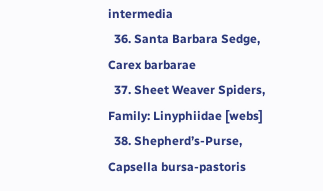intermedia
  36. Santa Barbara Sedge, Carex barbarae
  37. Sheet Weaver Spiders, Family: Linyphiidae [webs]
  38. Shepherd’s-Purse, Capsella bursa-pastoris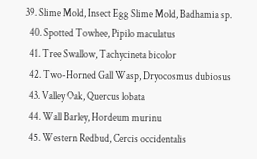39. Slime Mold, Insect Egg Slime Mold, Badhamia sp.
  40. Spotted Towhee, Pipilo maculatus
  41. Tree Swallow, Tachycineta bicolor
  42. Two-Horned Gall Wasp, Dryocosmus dubiosus
  43. Valley Oak, Quercus lobata
  44. Wall Barley, Hordeum murinu
  45. Western Redbud, Cercis occidentalis